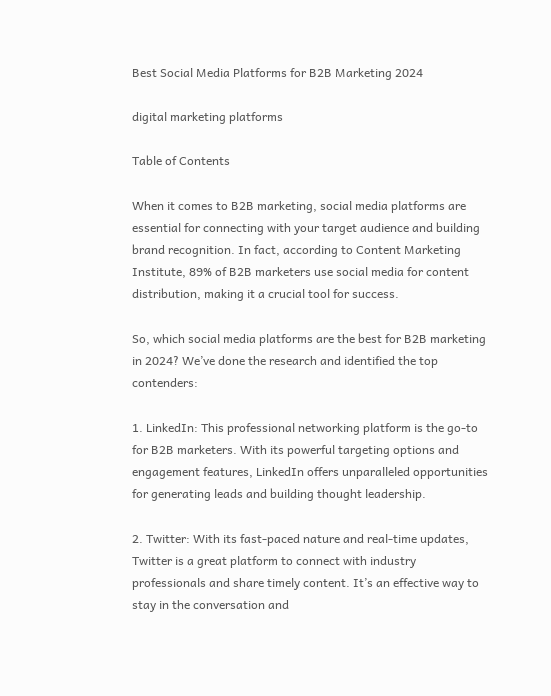Best Social Media Platforms for B2B Marketing 2024

digital marketing platforms

Table of Contents

When it comes to B2B marketing, social media platforms are essential for connecting with your target audience and building brand recognition. In fact, according to Content Marketing Institute, 89% of B2B marketers use social media for content distribution, making it a crucial tool for success.

So, which social media platforms are the best for B2B marketing in 2024? We’ve done the research and identified the top contenders:

1. LinkedIn: This professional networking platform is the go-to for B2B marketers. With its powerful targeting options and engagement features, LinkedIn offers unparalleled opportunities for generating leads and building thought leadership.

2. Twitter: With its fast-paced nature and real-time updates, Twitter is a great platform to connect with industry professionals and share timely content. It’s an effective way to stay in the conversation and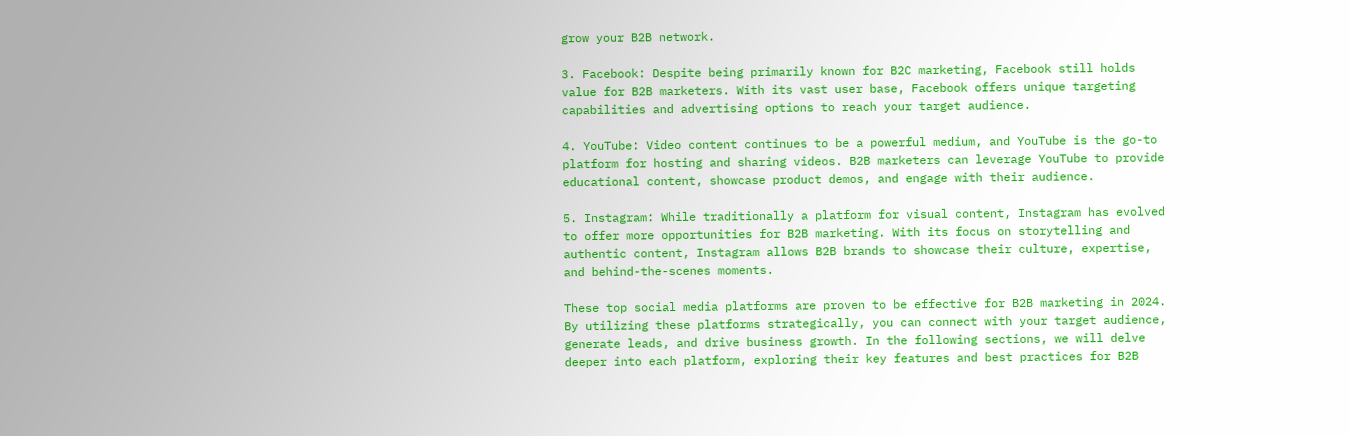grow your B2B network.

3. Facebook: Despite being primarily known for B2C marketing, Facebook still holds value for B2B marketers. With its vast user base, Facebook offers unique targeting capabilities and advertising options to reach your target audience.

4. YouTube: Video content continues to be a powerful medium, and YouTube is the go-to platform for hosting and sharing videos. B2B marketers can leverage YouTube to provide educational content, showcase product demos, and engage with their audience.

5. Instagram: While traditionally a platform for visual content, Instagram has evolved to offer more opportunities for B2B marketing. With its focus on storytelling and authentic content, Instagram allows B2B brands to showcase their culture, expertise, and behind-the-scenes moments.

These top social media platforms are proven to be effective for B2B marketing in 2024. By utilizing these platforms strategically, you can connect with your target audience, generate leads, and drive business growth. In the following sections, we will delve deeper into each platform, exploring their key features and best practices for B2B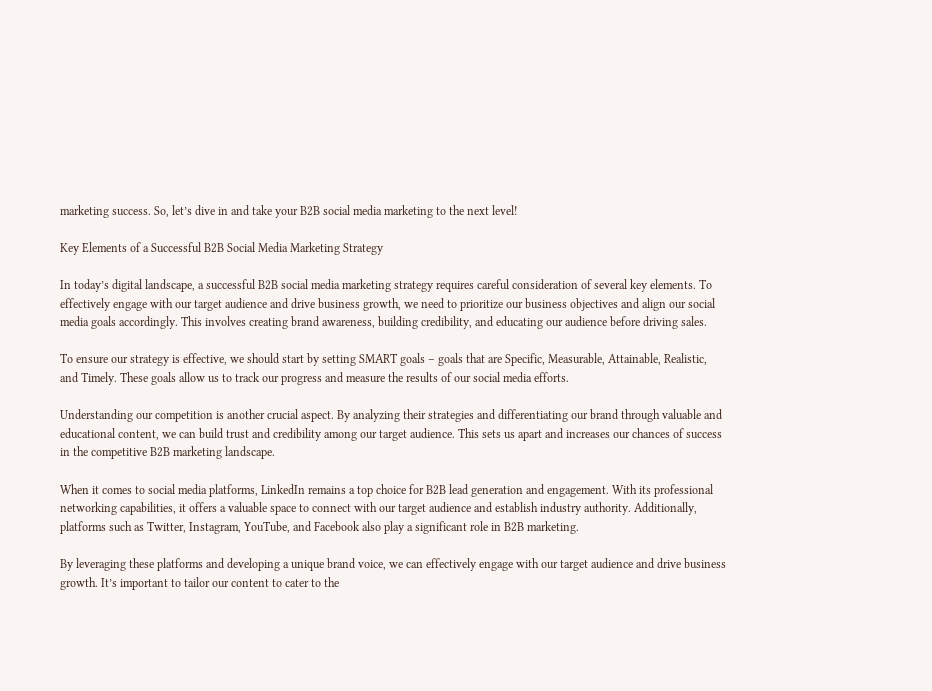marketing success. So, let’s dive in and take your B2B social media marketing to the next level!

Key Elements of a Successful B2B Social Media Marketing Strategy

In today’s digital landscape, a successful B2B social media marketing strategy requires careful consideration of several key elements. To effectively engage with our target audience and drive business growth, we need to prioritize our business objectives and align our social media goals accordingly. This involves creating brand awareness, building credibility, and educating our audience before driving sales.

To ensure our strategy is effective, we should start by setting SMART goals – goals that are Specific, Measurable, Attainable, Realistic, and Timely. These goals allow us to track our progress and measure the results of our social media efforts.

Understanding our competition is another crucial aspect. By analyzing their strategies and differentiating our brand through valuable and educational content, we can build trust and credibility among our target audience. This sets us apart and increases our chances of success in the competitive B2B marketing landscape.

When it comes to social media platforms, LinkedIn remains a top choice for B2B lead generation and engagement. With its professional networking capabilities, it offers a valuable space to connect with our target audience and establish industry authority. Additionally, platforms such as Twitter, Instagram, YouTube, and Facebook also play a significant role in B2B marketing.

By leveraging these platforms and developing a unique brand voice, we can effectively engage with our target audience and drive business growth. It’s important to tailor our content to cater to the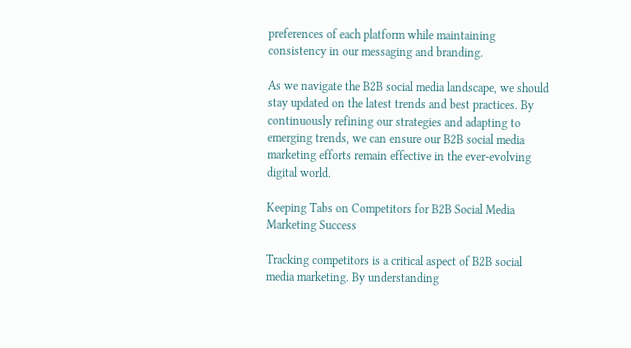preferences of each platform while maintaining consistency in our messaging and branding.

As we navigate the B2B social media landscape, we should stay updated on the latest trends and best practices. By continuously refining our strategies and adapting to emerging trends, we can ensure our B2B social media marketing efforts remain effective in the ever-evolving digital world.

Keeping Tabs on Competitors for B2B Social Media Marketing Success

Tracking competitors is a critical aspect of B2B social media marketing. By understanding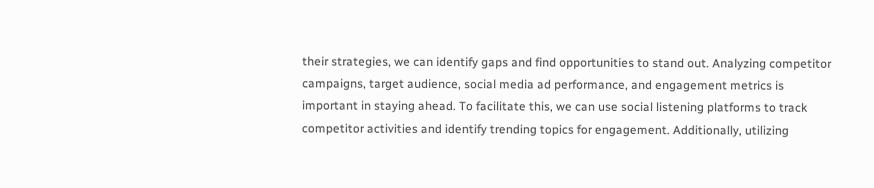their strategies, we can identify gaps and find opportunities to stand out. Analyzing competitor campaigns, target audience, social media ad performance, and engagement metrics is important in staying ahead. To facilitate this, we can use social listening platforms to track competitor activities and identify trending topics for engagement. Additionally, utilizing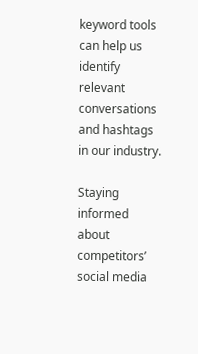keyword tools can help us identify relevant conversations and hashtags in our industry.

Staying informed about competitors’ social media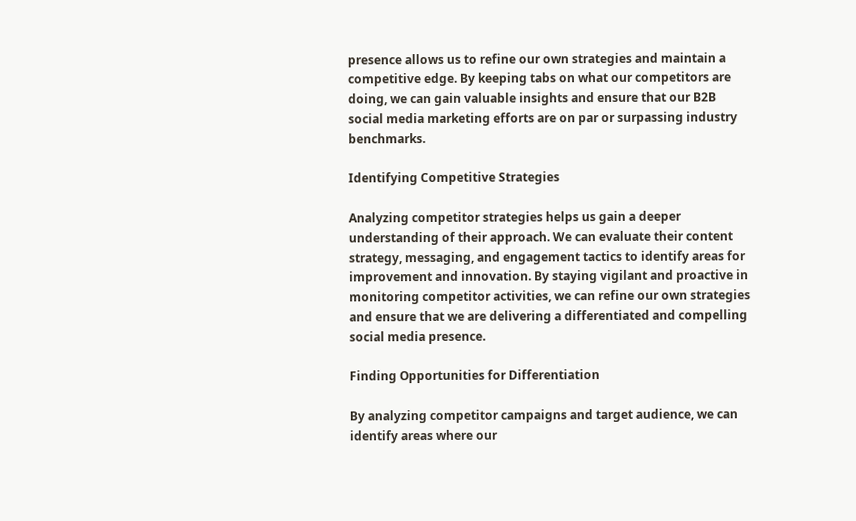presence allows us to refine our own strategies and maintain a competitive edge. By keeping tabs on what our competitors are doing, we can gain valuable insights and ensure that our B2B social media marketing efforts are on par or surpassing industry benchmarks.

Identifying Competitive Strategies

Analyzing competitor strategies helps us gain a deeper understanding of their approach. We can evaluate their content strategy, messaging, and engagement tactics to identify areas for improvement and innovation. By staying vigilant and proactive in monitoring competitor activities, we can refine our own strategies and ensure that we are delivering a differentiated and compelling social media presence.

Finding Opportunities for Differentiation

By analyzing competitor campaigns and target audience, we can identify areas where our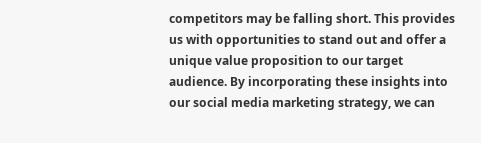competitors may be falling short. This provides us with opportunities to stand out and offer a unique value proposition to our target audience. By incorporating these insights into our social media marketing strategy, we can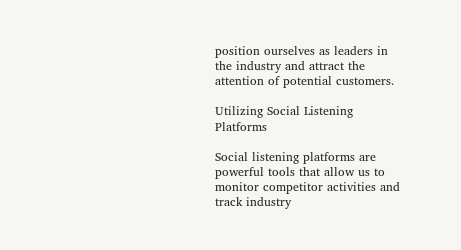position ourselves as leaders in the industry and attract the attention of potential customers.

Utilizing Social Listening Platforms

Social listening platforms are powerful tools that allow us to monitor competitor activities and track industry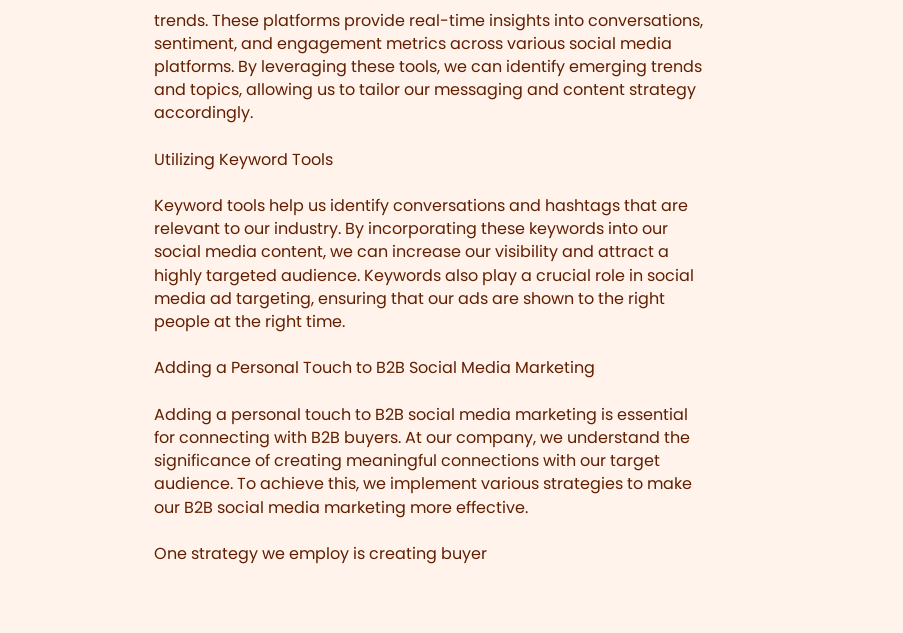trends. These platforms provide real-time insights into conversations, sentiment, and engagement metrics across various social media platforms. By leveraging these tools, we can identify emerging trends and topics, allowing us to tailor our messaging and content strategy accordingly.

Utilizing Keyword Tools

Keyword tools help us identify conversations and hashtags that are relevant to our industry. By incorporating these keywords into our social media content, we can increase our visibility and attract a highly targeted audience. Keywords also play a crucial role in social media ad targeting, ensuring that our ads are shown to the right people at the right time.

Adding a Personal Touch to B2B Social Media Marketing

Adding a personal touch to B2B social media marketing is essential for connecting with B2B buyers. At our company, we understand the significance of creating meaningful connections with our target audience. To achieve this, we implement various strategies to make our B2B social media marketing more effective.

One strategy we employ is creating buyer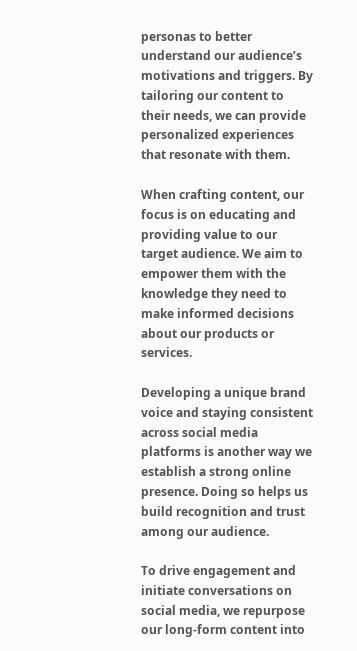personas to better understand our audience’s motivations and triggers. By tailoring our content to their needs, we can provide personalized experiences that resonate with them.

When crafting content, our focus is on educating and providing value to our target audience. We aim to empower them with the knowledge they need to make informed decisions about our products or services.

Developing a unique brand voice and staying consistent across social media platforms is another way we establish a strong online presence. Doing so helps us build recognition and trust among our audience.

To drive engagement and initiate conversations on social media, we repurpose our long-form content into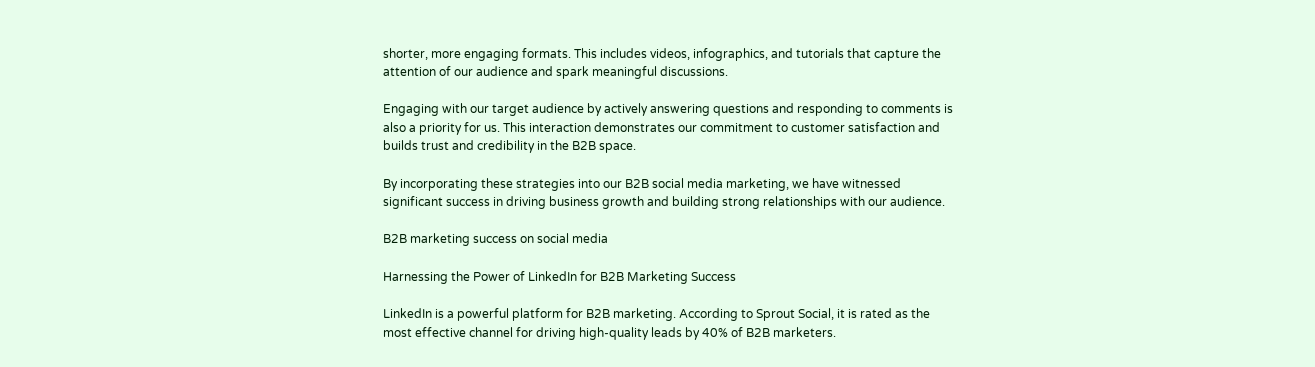shorter, more engaging formats. This includes videos, infographics, and tutorials that capture the attention of our audience and spark meaningful discussions.

Engaging with our target audience by actively answering questions and responding to comments is also a priority for us. This interaction demonstrates our commitment to customer satisfaction and builds trust and credibility in the B2B space.

By incorporating these strategies into our B2B social media marketing, we have witnessed significant success in driving business growth and building strong relationships with our audience.

B2B marketing success on social media

Harnessing the Power of LinkedIn for B2B Marketing Success

LinkedIn is a powerful platform for B2B marketing. According to Sprout Social, it is rated as the most effective channel for driving high-quality leads by 40% of B2B marketers.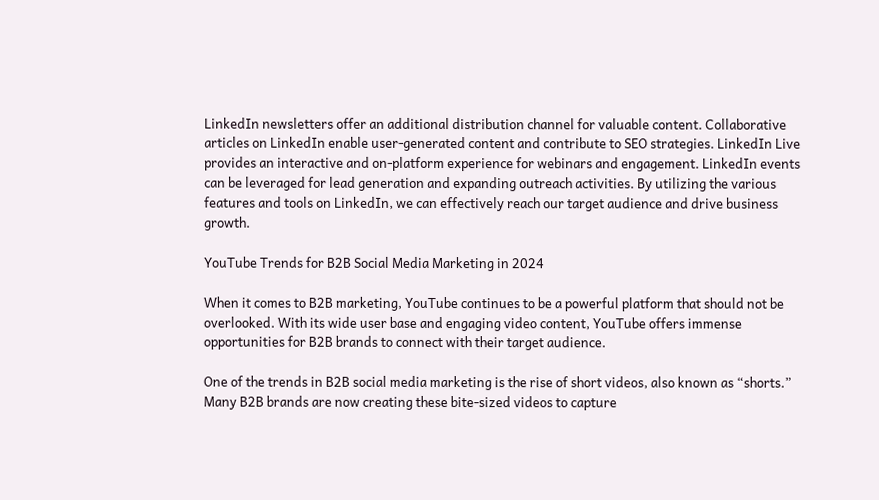LinkedIn newsletters offer an additional distribution channel for valuable content. Collaborative articles on LinkedIn enable user-generated content and contribute to SEO strategies. LinkedIn Live provides an interactive and on-platform experience for webinars and engagement. LinkedIn events can be leveraged for lead generation and expanding outreach activities. By utilizing the various features and tools on LinkedIn, we can effectively reach our target audience and drive business growth.

YouTube Trends for B2B Social Media Marketing in 2024

When it comes to B2B marketing, YouTube continues to be a powerful platform that should not be overlooked. With its wide user base and engaging video content, YouTube offers immense opportunities for B2B brands to connect with their target audience.

One of the trends in B2B social media marketing is the rise of short videos, also known as “shorts.” Many B2B brands are now creating these bite-sized videos to capture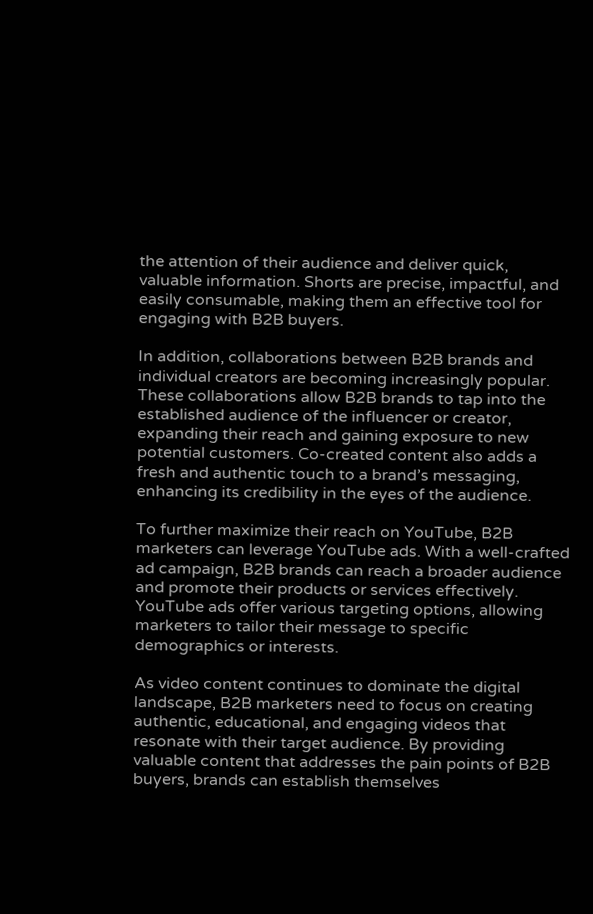the attention of their audience and deliver quick, valuable information. Shorts are precise, impactful, and easily consumable, making them an effective tool for engaging with B2B buyers.

In addition, collaborations between B2B brands and individual creators are becoming increasingly popular. These collaborations allow B2B brands to tap into the established audience of the influencer or creator, expanding their reach and gaining exposure to new potential customers. Co-created content also adds a fresh and authentic touch to a brand’s messaging, enhancing its credibility in the eyes of the audience.

To further maximize their reach on YouTube, B2B marketers can leverage YouTube ads. With a well-crafted ad campaign, B2B brands can reach a broader audience and promote their products or services effectively. YouTube ads offer various targeting options, allowing marketers to tailor their message to specific demographics or interests.

As video content continues to dominate the digital landscape, B2B marketers need to focus on creating authentic, educational, and engaging videos that resonate with their target audience. By providing valuable content that addresses the pain points of B2B buyers, brands can establish themselves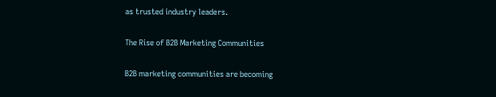as trusted industry leaders.

The Rise of B2B Marketing Communities

B2B marketing communities are becoming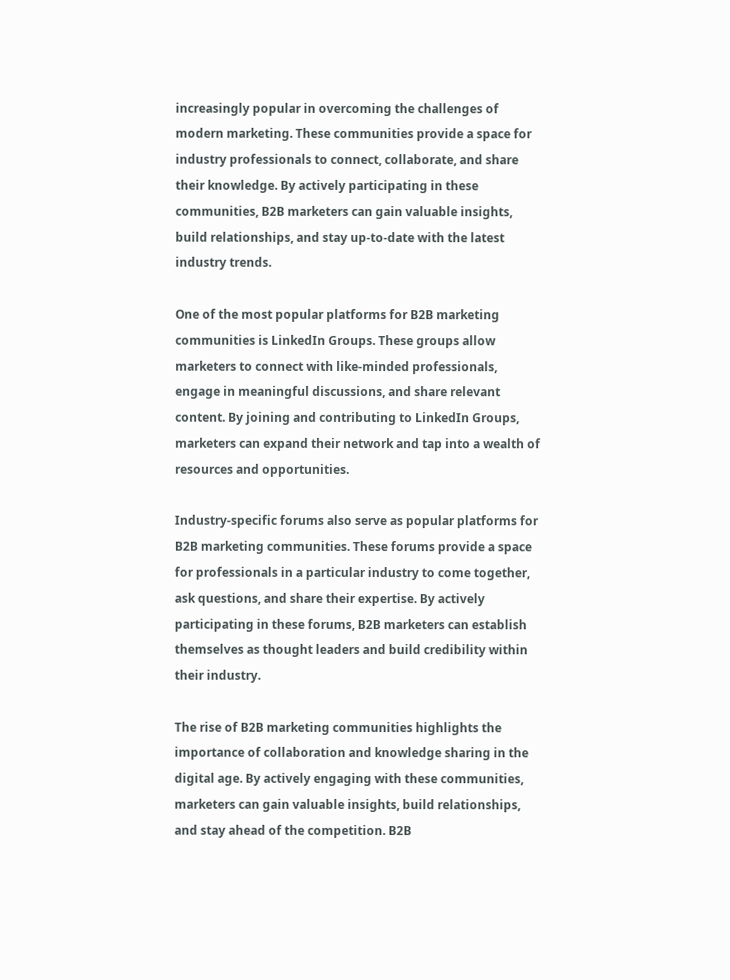increasingly popular in overcoming the challenges of modern marketing. These communities provide a space for industry professionals to connect, collaborate, and share their knowledge. By actively participating in these communities, B2B marketers can gain valuable insights, build relationships, and stay up-to-date with the latest industry trends.

One of the most popular platforms for B2B marketing communities is LinkedIn Groups. These groups allow marketers to connect with like-minded professionals, engage in meaningful discussions, and share relevant content. By joining and contributing to LinkedIn Groups, marketers can expand their network and tap into a wealth of resources and opportunities.

Industry-specific forums also serve as popular platforms for B2B marketing communities. These forums provide a space for professionals in a particular industry to come together, ask questions, and share their expertise. By actively participating in these forums, B2B marketers can establish themselves as thought leaders and build credibility within their industry.

The rise of B2B marketing communities highlights the importance of collaboration and knowledge sharing in the digital age. By actively engaging with these communities, marketers can gain valuable insights, build relationships, and stay ahead of the competition. B2B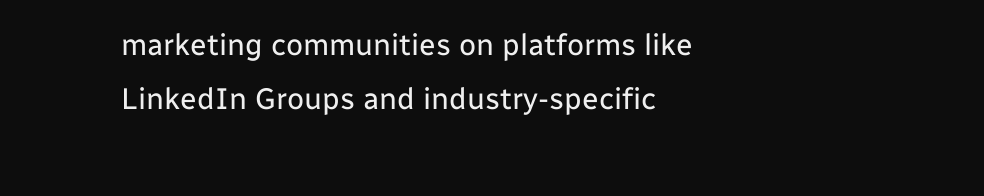marketing communities on platforms like LinkedIn Groups and industry-specific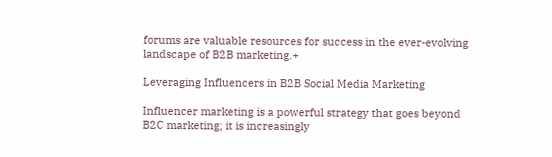forums are valuable resources for success in the ever-evolving landscape of B2B marketing.+

Leveraging Influencers in B2B Social Media Marketing

Influencer marketing is a powerful strategy that goes beyond B2C marketing; it is increasingly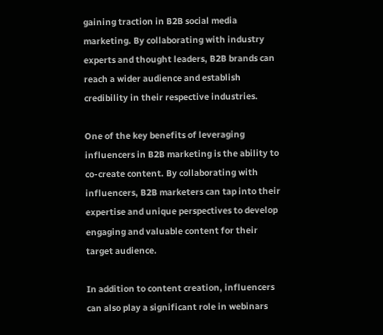gaining traction in B2B social media marketing. By collaborating with industry experts and thought leaders, B2B brands can reach a wider audience and establish credibility in their respective industries.

One of the key benefits of leveraging influencers in B2B marketing is the ability to co-create content. By collaborating with influencers, B2B marketers can tap into their expertise and unique perspectives to develop engaging and valuable content for their target audience.

In addition to content creation, influencers can also play a significant role in webinars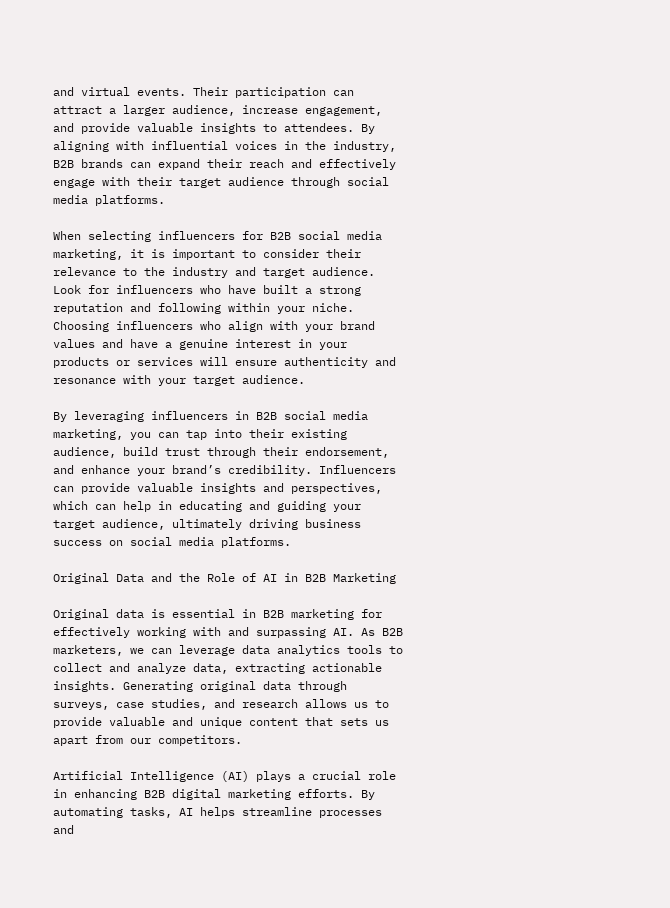and virtual events. Their participation can attract a larger audience, increase engagement, and provide valuable insights to attendees. By aligning with influential voices in the industry, B2B brands can expand their reach and effectively engage with their target audience through social media platforms.

When selecting influencers for B2B social media marketing, it is important to consider their relevance to the industry and target audience. Look for influencers who have built a strong reputation and following within your niche. Choosing influencers who align with your brand values and have a genuine interest in your products or services will ensure authenticity and resonance with your target audience.

By leveraging influencers in B2B social media marketing, you can tap into their existing audience, build trust through their endorsement, and enhance your brand’s credibility. Influencers can provide valuable insights and perspectives, which can help in educating and guiding your target audience, ultimately driving business success on social media platforms.

Original Data and the Role of AI in B2B Marketing

Original data is essential in B2B marketing for effectively working with and surpassing AI. As B2B marketers, we can leverage data analytics tools to collect and analyze data, extracting actionable insights. Generating original data through surveys, case studies, and research allows us to provide valuable and unique content that sets us apart from our competitors.

Artificial Intelligence (AI) plays a crucial role in enhancing B2B digital marketing efforts. By automating tasks, AI helps streamline processes and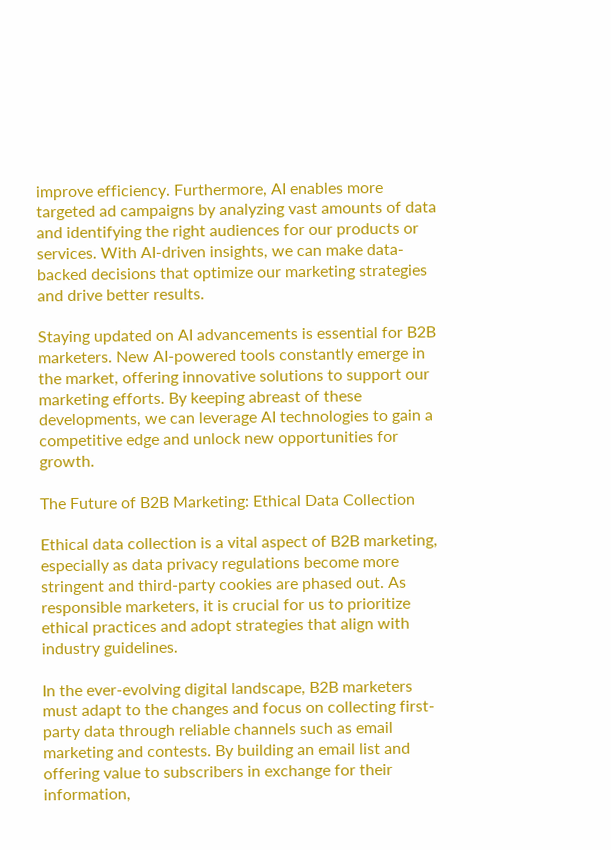improve efficiency. Furthermore, AI enables more targeted ad campaigns by analyzing vast amounts of data and identifying the right audiences for our products or services. With AI-driven insights, we can make data-backed decisions that optimize our marketing strategies and drive better results.

Staying updated on AI advancements is essential for B2B marketers. New AI-powered tools constantly emerge in the market, offering innovative solutions to support our marketing efforts. By keeping abreast of these developments, we can leverage AI technologies to gain a competitive edge and unlock new opportunities for growth.

The Future of B2B Marketing: Ethical Data Collection

Ethical data collection is a vital aspect of B2B marketing, especially as data privacy regulations become more stringent and third-party cookies are phased out. As responsible marketers, it is crucial for us to prioritize ethical practices and adopt strategies that align with industry guidelines.

In the ever-evolving digital landscape, B2B marketers must adapt to the changes and focus on collecting first-party data through reliable channels such as email marketing and contests. By building an email list and offering value to subscribers in exchange for their information,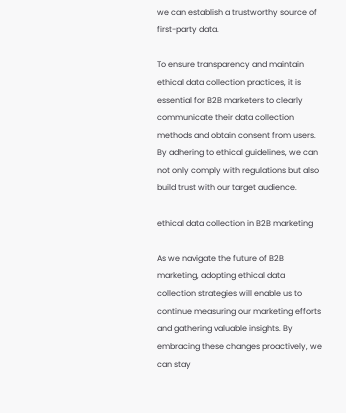we can establish a trustworthy source of first-party data.

To ensure transparency and maintain ethical data collection practices, it is essential for B2B marketers to clearly communicate their data collection methods and obtain consent from users. By adhering to ethical guidelines, we can not only comply with regulations but also build trust with our target audience.

ethical data collection in B2B marketing

As we navigate the future of B2B marketing, adopting ethical data collection strategies will enable us to continue measuring our marketing efforts and gathering valuable insights. By embracing these changes proactively, we can stay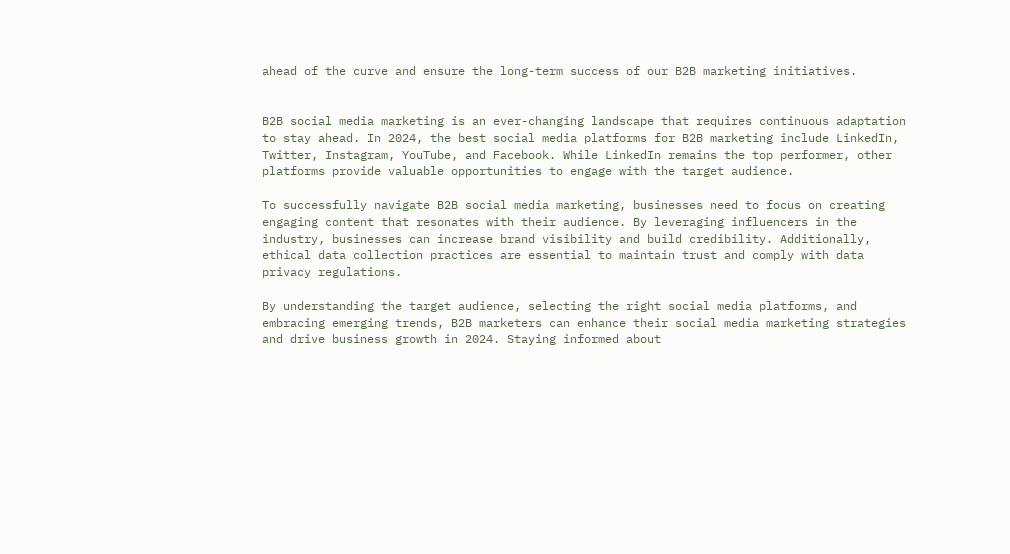ahead of the curve and ensure the long-term success of our B2B marketing initiatives.


B2B social media marketing is an ever-changing landscape that requires continuous adaptation to stay ahead. In 2024, the best social media platforms for B2B marketing include LinkedIn, Twitter, Instagram, YouTube, and Facebook. While LinkedIn remains the top performer, other platforms provide valuable opportunities to engage with the target audience.

To successfully navigate B2B social media marketing, businesses need to focus on creating engaging content that resonates with their audience. By leveraging influencers in the industry, businesses can increase brand visibility and build credibility. Additionally, ethical data collection practices are essential to maintain trust and comply with data privacy regulations.

By understanding the target audience, selecting the right social media platforms, and embracing emerging trends, B2B marketers can enhance their social media marketing strategies and drive business growth in 2024. Staying informed about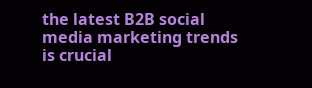the latest B2B social media marketing trends is crucial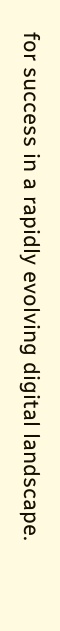for success in a rapidly evolving digital landscape.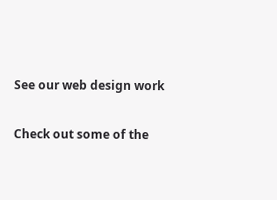See our web design work

Check out some of the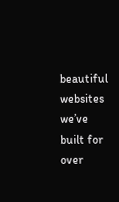beautiful websites we’ve built for over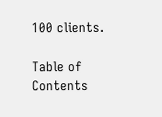100 clients.

Table of Contents